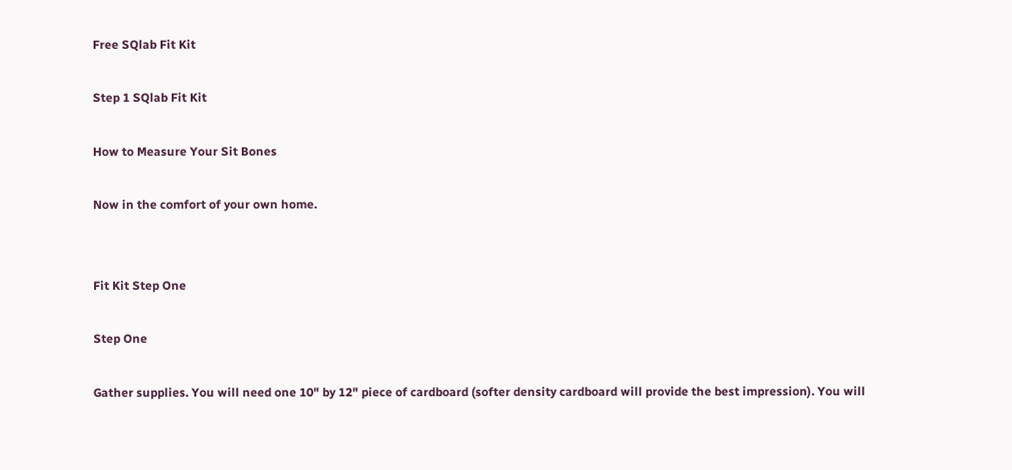Free SQlab Fit Kit

Step 1 SQlab Fit Kit

How to Measure Your Sit Bones

Now in the comfort of your own home.


Fit Kit Step One

Step One

Gather supplies. You will need one 10" by 12" piece of cardboard (softer density cardboard will provide the best impression). You will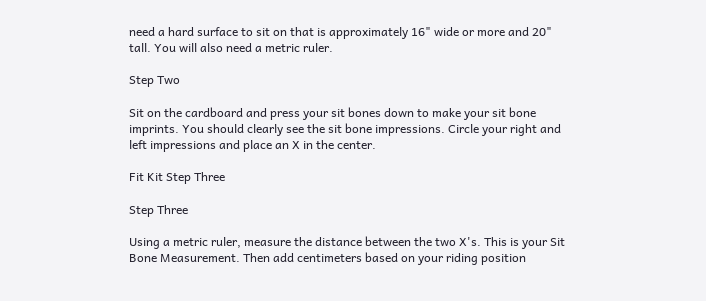need a hard surface to sit on that is approximately 16" wide or more and 20" tall. You will also need a metric ruler.

Step Two

Sit on the cardboard and press your sit bones down to make your sit bone imprints. You should clearly see the sit bone impressions. Circle your right and left impressions and place an X in the center.

Fit Kit Step Three

Step Three

Using a metric ruler, measure the distance between the two X's. This is your Sit Bone Measurement. Then add centimeters based on your riding position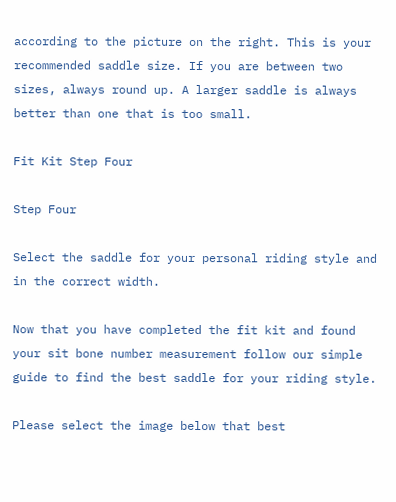according to the picture on the right. This is your recommended saddle size. If you are between two sizes, always round up. A larger saddle is always better than one that is too small.

Fit Kit Step Four

Step Four

Select the saddle for your personal riding style and in the correct width.

Now that you have completed the fit kit and found your sit bone number measurement follow our simple guide to find the best saddle for your riding style.

Please select the image below that best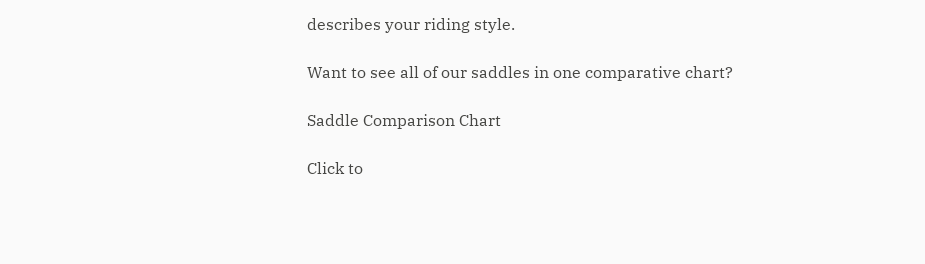describes your riding style.

Want to see all of our saddles in one comparative chart?

Saddle Comparison Chart

Click to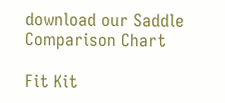download our Saddle Comparison Chart

Fit Kit